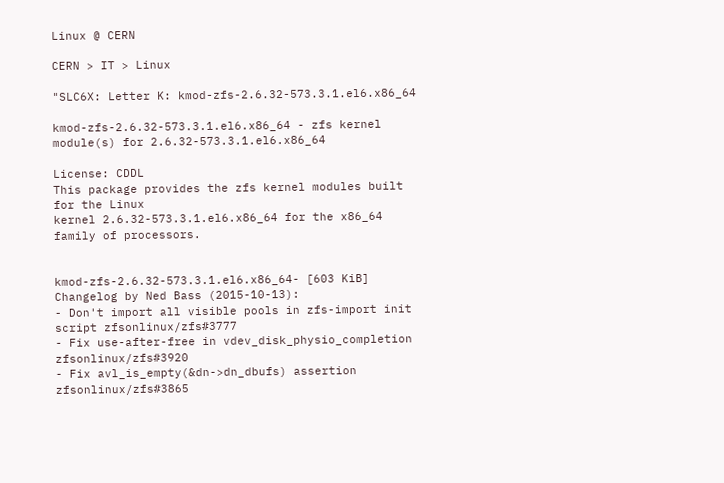Linux @ CERN

CERN > IT > Linux

"SLC6X: Letter K: kmod-zfs-2.6.32-573.3.1.el6.x86_64

kmod-zfs-2.6.32-573.3.1.el6.x86_64 - zfs kernel module(s) for 2.6.32-573.3.1.el6.x86_64

License: CDDL
This package provides the zfs kernel modules built for the Linux
kernel 2.6.32-573.3.1.el6.x86_64 for the x86_64 family of processors.


kmod-zfs-2.6.32-573.3.1.el6.x86_64- [603 KiB] Changelog by Ned Bass (2015-10-13):
- Don't import all visible pools in zfs-import init script zfsonlinux/zfs#3777
- Fix use-after-free in vdev_disk_physio_completion zfsonlinux/zfs#3920
- Fix avl_is_empty(&dn->dn_dbufs) assertion zfsonlinux/zfs#3865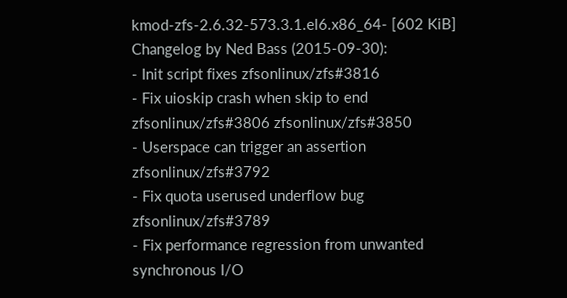kmod-zfs-2.6.32-573.3.1.el6.x86_64- [602 KiB] Changelog by Ned Bass (2015-09-30):
- Init script fixes zfsonlinux/zfs#3816
- Fix uioskip crash when skip to end zfsonlinux/zfs#3806 zfsonlinux/zfs#3850
- Userspace can trigger an assertion zfsonlinux/zfs#3792
- Fix quota userused underflow bug zfsonlinux/zfs#3789
- Fix performance regression from unwanted synchronous I/O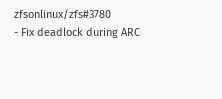zfsonlinux/zfs#3780
- Fix deadlock during ARC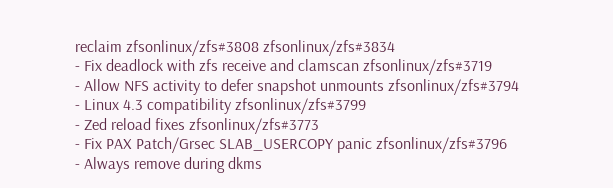reclaim zfsonlinux/zfs#3808 zfsonlinux/zfs#3834
- Fix deadlock with zfs receive and clamscan zfsonlinux/zfs#3719
- Allow NFS activity to defer snapshot unmounts zfsonlinux/zfs#3794
- Linux 4.3 compatibility zfsonlinux/zfs#3799
- Zed reload fixes zfsonlinux/zfs#3773
- Fix PAX Patch/Grsec SLAB_USERCOPY panic zfsonlinux/zfs#3796
- Always remove during dkms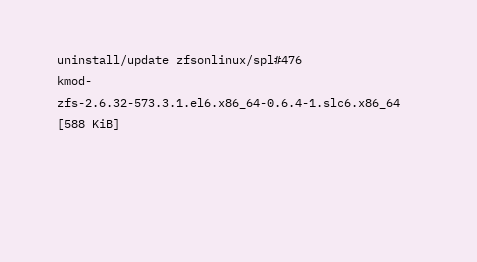uninstall/update zfsonlinux/spl#476
kmod-zfs-2.6.32-573.3.1.el6.x86_64-0.6.4-1.slc6.x86_64 [588 KiB]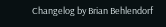Changelog by Brian Behlendorf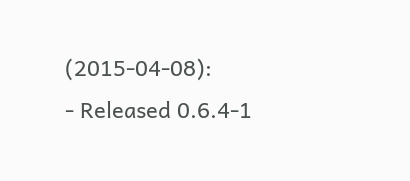(2015-04-08):
- Released 0.6.4-1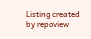Listing created by repoview